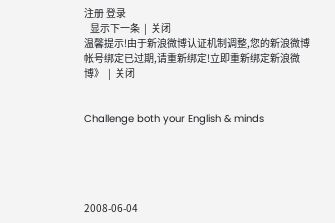注册 登录
   显示下一条  |  关闭
温馨提示!由于新浪微博认证机制调整,您的新浪微博帐号绑定已过期,请重新绑定!立即重新绑定新浪微博》  |  关闭


Challenge both your English & minds





2008-06-04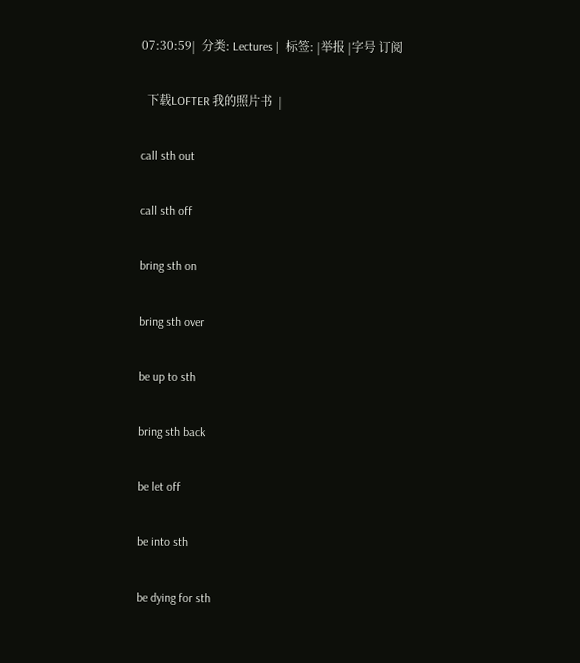07:30:59|  分类: Lectures |  标签: |举报 |字号 订阅

  下载LOFTER 我的照片书  |

call sth out

call sth off

bring sth on

bring sth over

be up to sth

bring sth back

be let off

be into sth

be dying for sth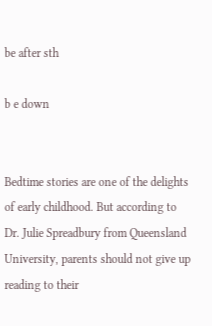be after sth

b e down


Bedtime stories are one of the delights of early childhood. But according to Dr. Julie Spreadbury from Queensland University, parents should not give up reading to their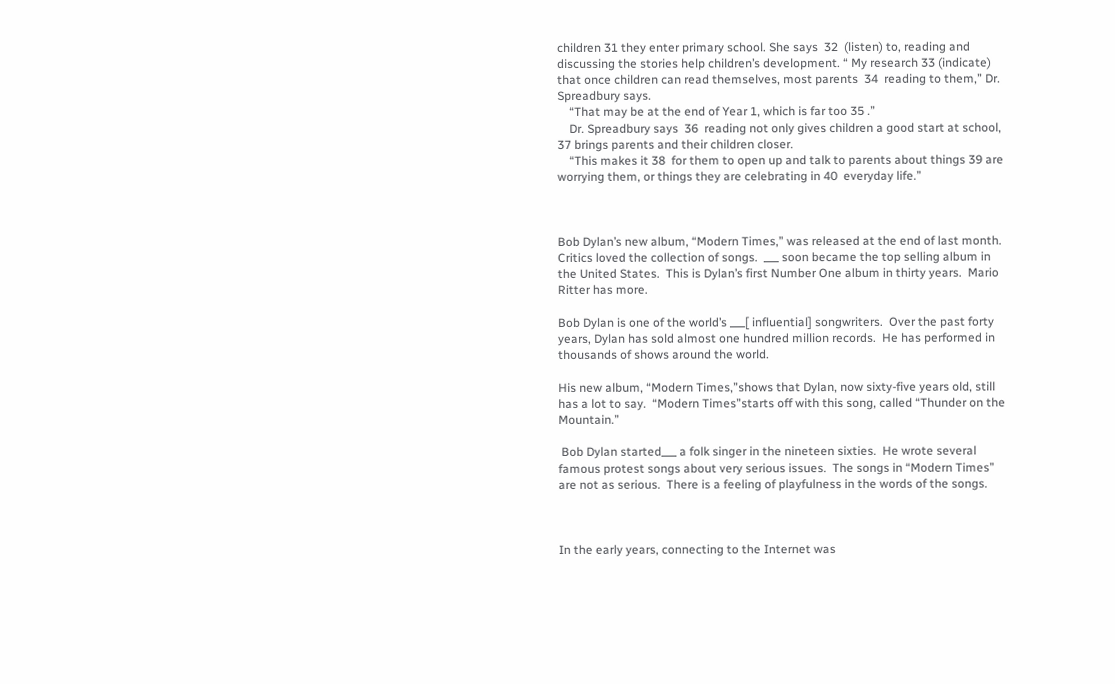children 31 they enter primary school. She says  32  (listen) to, reading and discussing the stories help children’s development. “ My research 33 (indicate) that once children can read themselves, most parents  34  reading to them,” Dr. Spreadbury says.
    “That may be at the end of Year 1, which is far too 35 .”
    Dr. Spreadbury says  36  reading not only gives children a good start at school, 37 brings parents and their children closer.
    “This makes it 38  for them to open up and talk to parents about things 39 are worrying them, or things they are celebrating in 40  everyday life.”



Bob Dylan’s new album, “Modern Times,” was released at the end of last month.  Critics loved the collection of songs.  ___ soon became the top selling album in the United States.  This is Dylan’s first Number One album in thirty years.  Mario Ritter has more.

Bob Dylan is one of the world’s ___[ influential] songwriters.  Over the past forty years, Dylan has sold almost one hundred million records.  He has performed in thousands of shows around the world.

His new album, “Modern Times,”shows that Dylan, now sixty-five years old, still has a lot to say.  “Modern Times”starts off with this song, called “Thunder on the Mountain.”

 Bob Dylan started___ a folk singer in the nineteen sixties.  He wrote several famous protest songs about very serious issues.  The songs in “Modern Times” are not as serious.  There is a feeling of playfulness in the words of the songs.



In the early years, connecting to the Internet was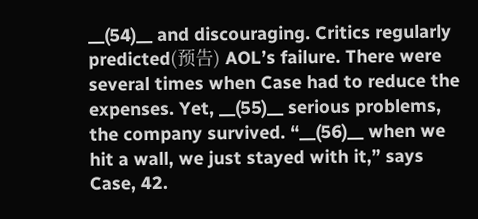__(54)__ and discouraging. Critics regularly predicted(预告) AOL’s failure. There were several times when Case had to reduce the expenses. Yet, __(55)__ serious problems, the company survived. “__(56)__ when we hit a wall, we just stayed with it,” says Case, 42.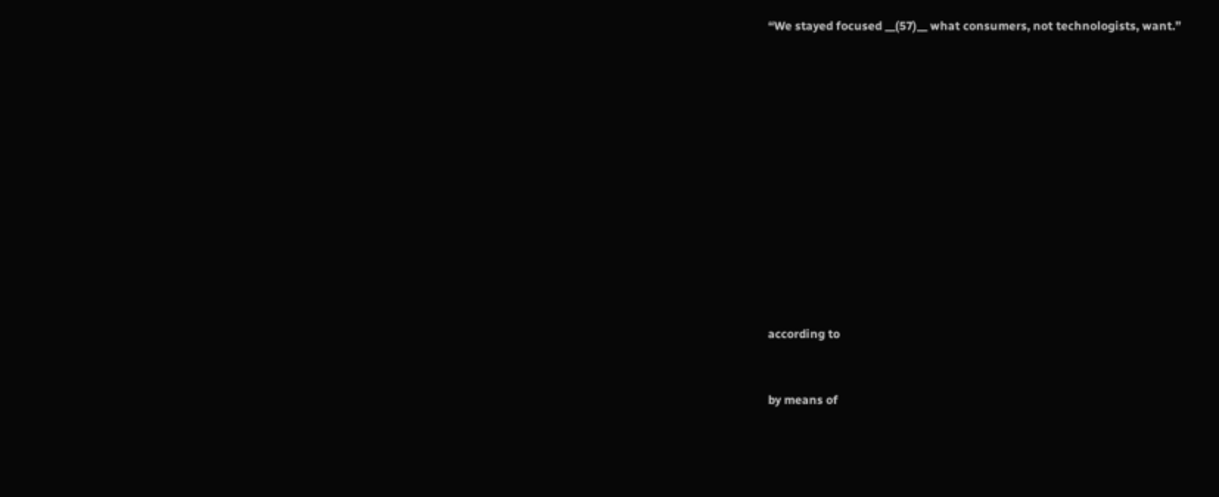“We stayed focused __(57)__ what consumers, not technologists, want.”













according to


by means of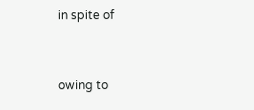in spite of


owing to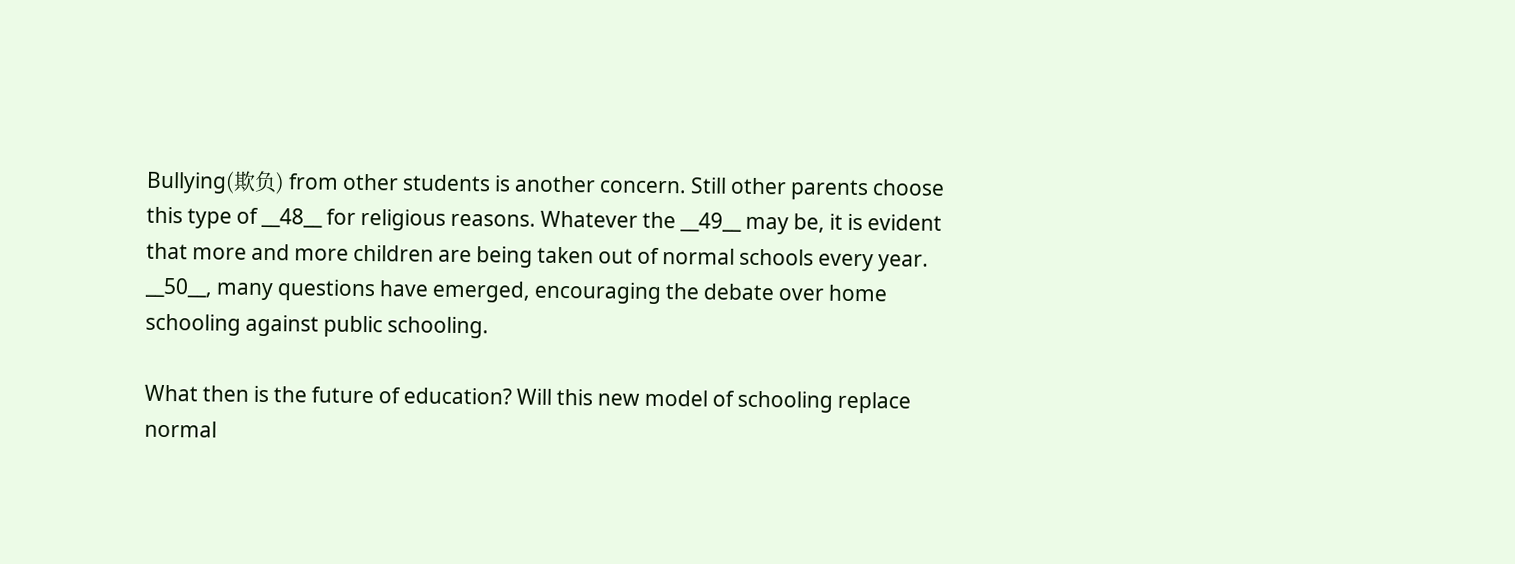Bullying(欺负) from other students is another concern. Still other parents choose this type of __48__ for religious reasons. Whatever the __49__ may be, it is evident that more and more children are being taken out of normal schools every year. __50__, many questions have emerged, encouraging the debate over home schooling against public schooling.

What then is the future of education? Will this new model of schooling replace normal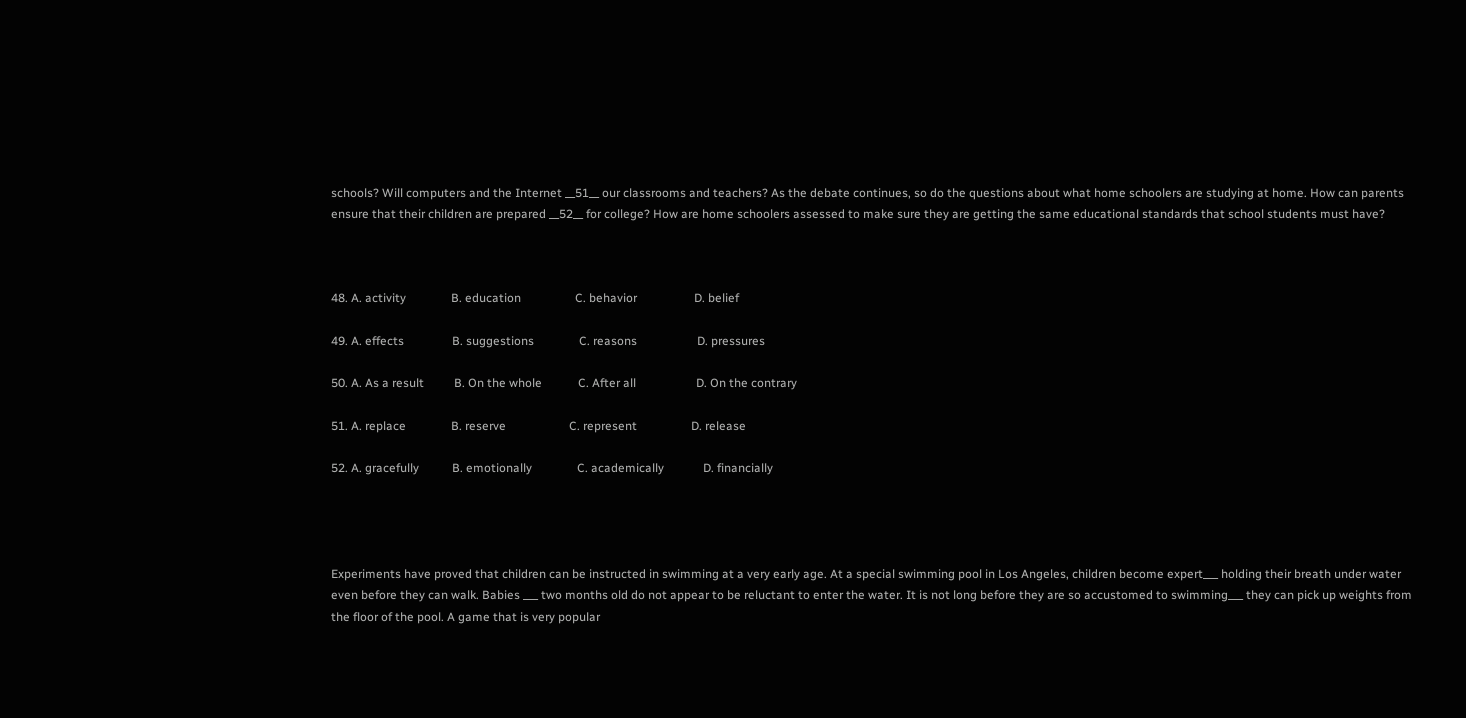schools? Will computers and the Internet __51__ our classrooms and teachers? As the debate continues, so do the questions about what home schoolers are studying at home. How can parents ensure that their children are prepared __52__ for college? How are home schoolers assessed to make sure they are getting the same educational standards that school students must have?



48. A. activity               B. education                  C. behavior                   D. belief

49. A. effects                B. suggestions               C. reasons                    D. pressures

50. A. As a result          B. On the whole            C. After all                    D. On the contrary

51. A. replace               B. reserve                     C. represent                  D. release

52. A. gracefully           B. emotionally               C. academically             D. financially




Experiments have proved that children can be instructed in swimming at a very early age. At a special swimming pool in Los Angeles, children become expert___ holding their breath under water even before they can walk. Babies ___ two months old do not appear to be reluctant to enter the water. It is not long before they are so accustomed to swimming___ they can pick up weights from the floor of the pool. A game that is very popular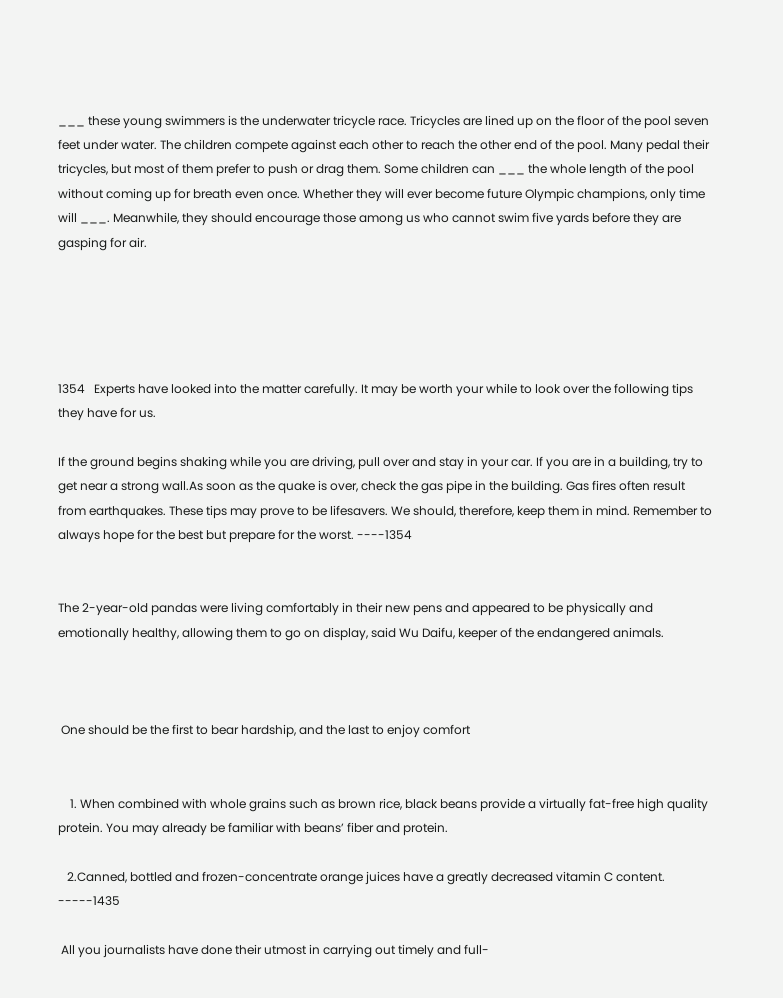___ these young swimmers is the underwater tricycle race. Tricycles are lined up on the floor of the pool seven feet under water. The children compete against each other to reach the other end of the pool. Many pedal their tricycles, but most of them prefer to push or drag them. Some children can ___ the whole length of the pool without coming up for breath even once. Whether they will ever become future Olympic champions, only time will ___. Meanwhile, they should encourage those among us who cannot swim five yards before they are gasping for air.





1354   Experts have looked into the matter carefully. It may be worth your while to look over the following tips they have for us.

If the ground begins shaking while you are driving, pull over and stay in your car. If you are in a building, try to get near a strong wall.As soon as the quake is over, check the gas pipe in the building. Gas fires often result from earthquakes. These tips may prove to be lifesavers. We should, therefore, keep them in mind. Remember to always hope for the best but prepare for the worst. ----1354


The 2-year-old pandas were living comfortably in their new pens and appeared to be physically and emotionally healthy, allowing them to go on display, said Wu Daifu, keeper of the endangered animals.



 One should be the first to bear hardship, and the last to enjoy comfort


    1. When combined with whole grains such as brown rice, black beans provide a virtually fat-free high quality protein. You may already be familiar with beans’ fiber and protein.

   2.Canned, bottled and frozen-concentrate orange juices have a greatly decreased vitamin C content.                                                                                       -----1435

 All you journalists have done their utmost in carrying out timely and full-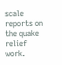scale reports on the quake relief work.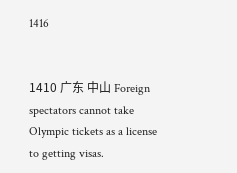1416


1410 广东 中山 Foreign spectators cannot take Olympic tickets as a license to getting visas.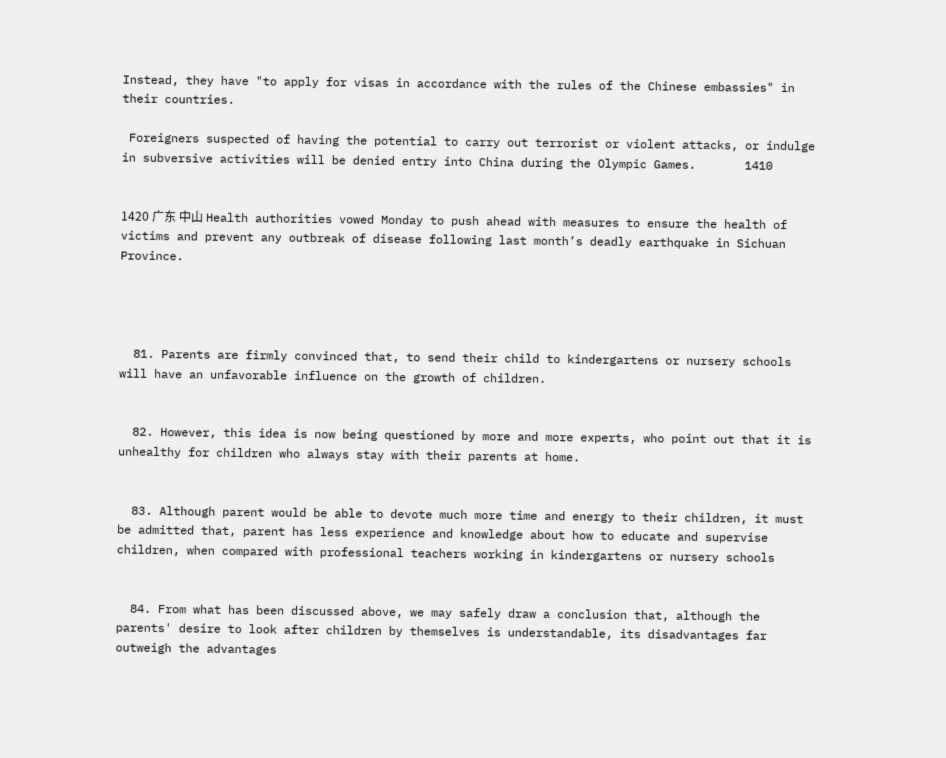Instead, they have "to apply for visas in accordance with the rules of the Chinese embassies" in their countries.

 Foreigners suspected of having the potential to carry out terrorist or violent attacks, or indulge in subversive activities will be denied entry into China during the Olympic Games.       1410


1420 广东 中山 Health authorities vowed Monday to push ahead with measures to ensure the health of victims and prevent any outbreak of disease following last month’s deadly earthquake in Sichuan Province.




  81. Parents are firmly convinced that, to send their child to kindergartens or nursery schools will have an unfavorable influence on the growth of children.


  82. However, this idea is now being questioned by more and more experts, who point out that it is unhealthy for children who always stay with their parents at home.


  83. Although parent would be able to devote much more time and energy to their children, it must be admitted that, parent has less experience and knowledge about how to educate and supervise children, when compared with professional teachers working in kindergartens or nursery schools


  84. From what has been discussed above, we may safely draw a conclusion that, although the parents' desire to look after children by themselves is understandable, its disadvantages far outweigh the advantages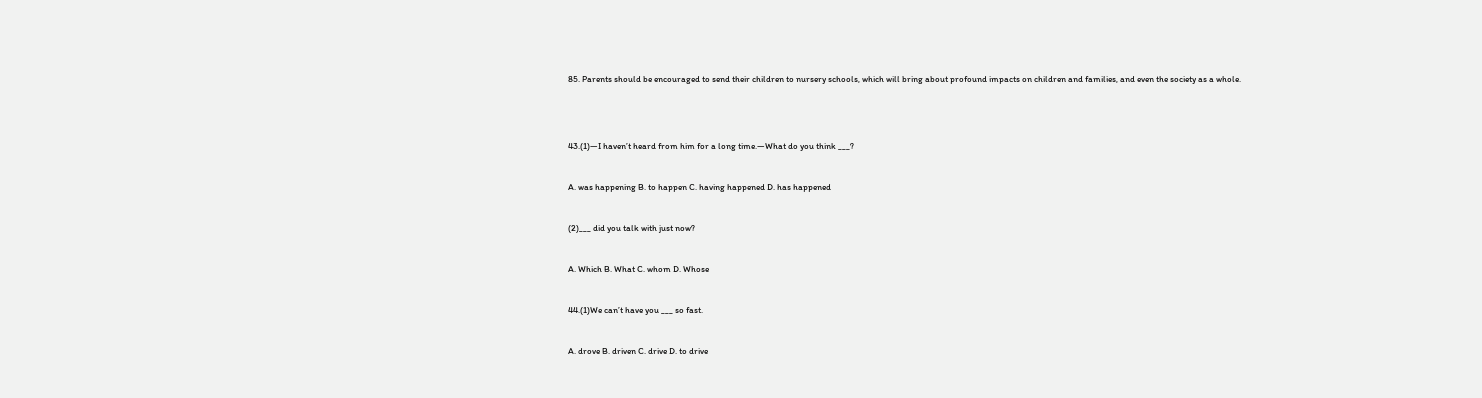85. Parents should be encouraged to send their children to nursery schools, which will bring about profound impacts on children and families, and even the society as a whole.




43.(1)—I haven’t heard from him for a long time.—What do you think ___?


A. was happening B. to happen C. having happened D. has happened


(2)___ did you talk with just now?


A. Which B. What C. whom D. Whose


44.(1)We can’t have you ___ so fast.


A. drove B. driven C. drive D. to drive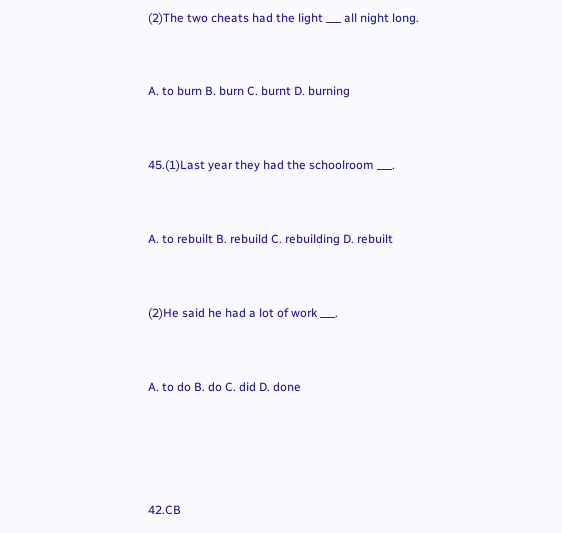(2)The two cheats had the light ___ all night long.


A. to burn B. burn C. burnt D. burning


45.(1)Last year they had the schoolroom ___.


A. to rebuilt B. rebuild C. rebuilding D. rebuilt


(2)He said he had a lot of work ___.


A. to do B. do C. did D. done




42.CB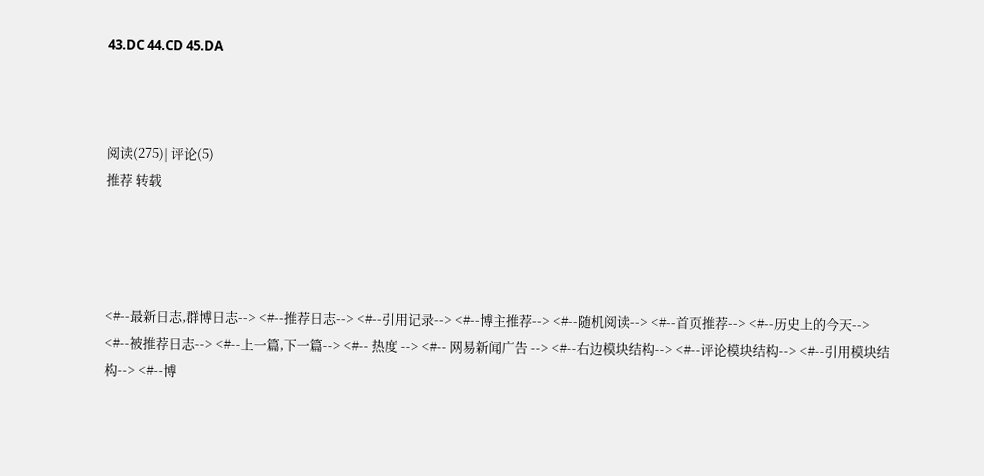43.DC 44.CD 45.DA



阅读(275)| 评论(5)
推荐 转载




<#--最新日志,群博日志--> <#--推荐日志--> <#--引用记录--> <#--博主推荐--> <#--随机阅读--> <#--首页推荐--> <#--历史上的今天--> <#--被推荐日志--> <#--上一篇,下一篇--> <#-- 热度 --> <#-- 网易新闻广告 --> <#--右边模块结构--> <#--评论模块结构--> <#--引用模块结构--> <#--博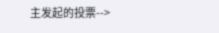主发起的投票-->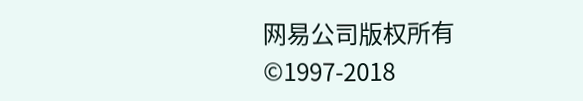网易公司版权所有 ©1997-2018